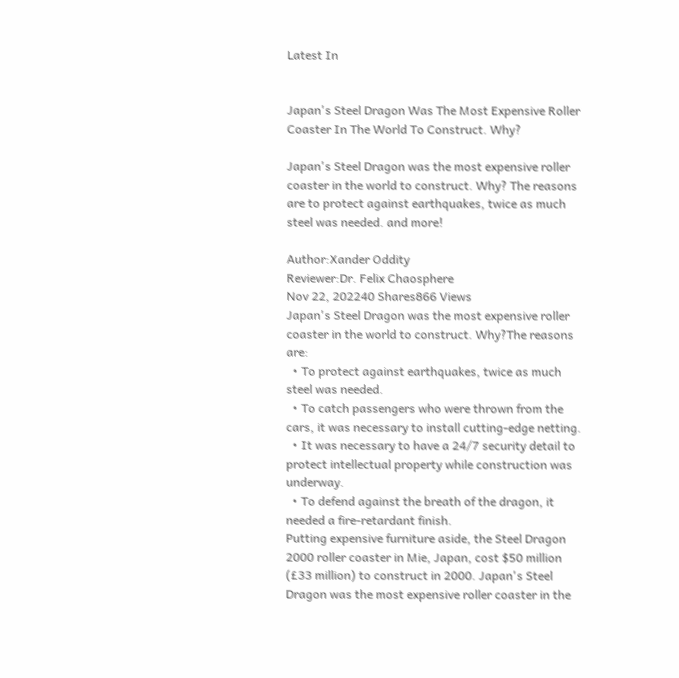Latest In


Japan's Steel Dragon Was The Most Expensive Roller Coaster In The World To Construct. Why?

Japan's Steel Dragon was the most expensive roller coaster in the world to construct. Why? The reasons are to protect against earthquakes, twice as much steel was needed. and more!

Author:Xander Oddity
Reviewer:Dr. Felix Chaosphere
Nov 22, 202240 Shares866 Views
Japan's Steel Dragon was the most expensive roller coaster in the world to construct. Why?The reasons are:
  • To protect against earthquakes, twice as much steel was needed.
  • To catch passengers who were thrown from the cars, it was necessary to install cutting-edge netting.
  • It was necessary to have a 24/7 security detail to protect intellectual property while construction was underway.
  • To defend against the breath of the dragon, it needed a fire-retardant finish.
Putting expensive furniture aside, the Steel Dragon 2000 roller coaster in Mie, Japan, cost $50 million (£33 million) to construct in 2000. Japan's Steel Dragon was the most expensive roller coaster in the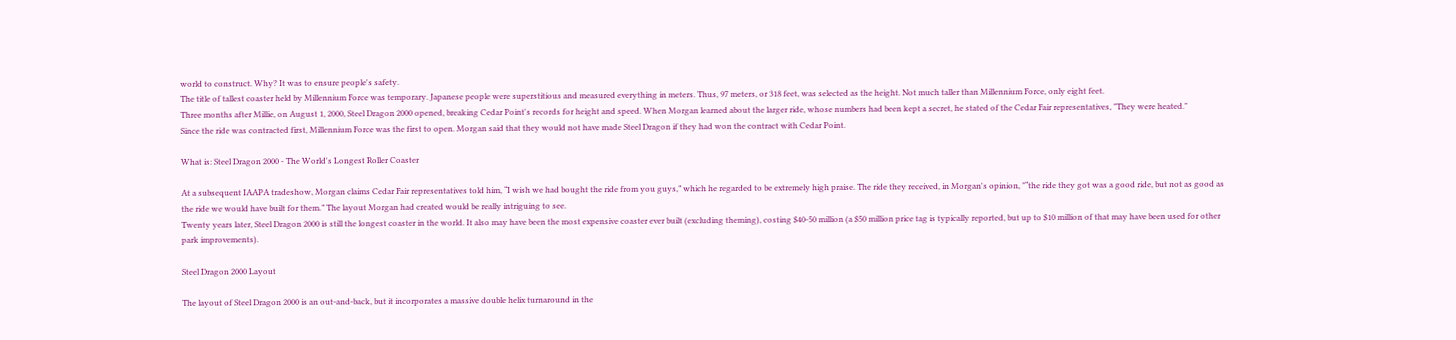world to construct. Why? It was to ensure people's safety.
The title of tallest coaster held by Millennium Force was temporary. Japanese people were superstitious and measured everything in meters. Thus, 97 meters, or 318 feet, was selected as the height. Not much taller than Millennium Force, only eight feet.
Three months after Millie, on August 1, 2000, Steel Dragon 2000 opened, breaking Cedar Point's records for height and speed. When Morgan learned about the larger ride, whose numbers had been kept a secret, he stated of the Cedar Fair representatives, "They were heated."
Since the ride was contracted first, Millennium Force was the first to open. Morgan said that they would not have made Steel Dragon if they had won the contract with Cedar Point.

What is: Steel Dragon 2000 - The World's Longest Roller Coaster

At a subsequent IAAPA tradeshow, Morgan claims Cedar Fair representatives told him, “I wish we had bought the ride from you guys,” which he regarded to be extremely high praise. The ride they received, in Morgan's opinion, "“the ride they got was a good ride, but not as good as the ride we would have built for them.” The layout Morgan had created would be really intriguing to see.
Twenty years later, Steel Dragon 2000 is still the longest coaster in the world. It also may have been the most expensive coaster ever built (excluding theming), costing $40-50 million (a $50 million price tag is typically reported, but up to $10 million of that may have been used for other park improvements).

Steel Dragon 2000 Layout

The layout of Steel Dragon 2000 is an out-and-back, but it incorporates a massive double helix turnaround in the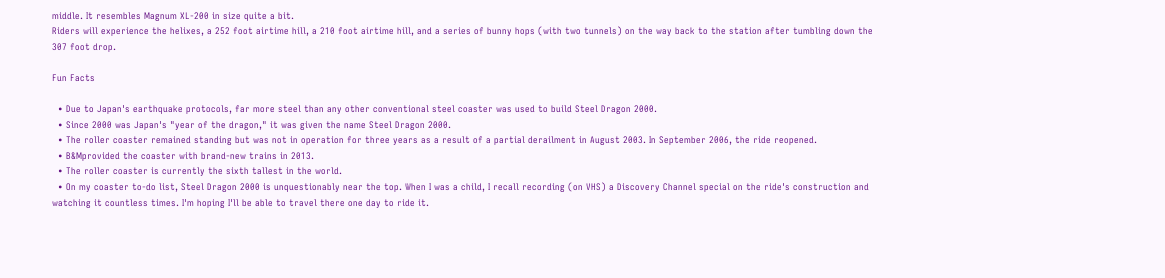middle. It resembles Magnum XL-200 in size quite a bit.
Riders will experience the helixes, a 252 foot airtime hill, a 210 foot airtime hill, and a series of bunny hops (with two tunnels) on the way back to the station after tumbling down the 307 foot drop.

Fun Facts

  • Due to Japan's earthquake protocols, far more steel than any other conventional steel coaster was used to build Steel Dragon 2000.
  • Since 2000 was Japan's "year of the dragon," it was given the name Steel Dragon 2000.
  • The roller coaster remained standing but was not in operation for three years as a result of a partial derailment in August 2003. In September 2006, the ride reopened.
  • B&Mprovided the coaster with brand-new trains in 2013.
  • The roller coaster is currently the sixth tallest in the world.
  • On my coaster to-do list, Steel Dragon 2000 is unquestionably near the top. When I was a child, I recall recording (on VHS) a Discovery Channel special on the ride's construction and watching it countless times. I'm hoping I'll be able to travel there one day to ride it.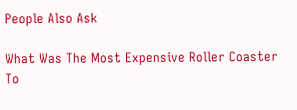People Also Ask

What Was The Most Expensive Roller Coaster To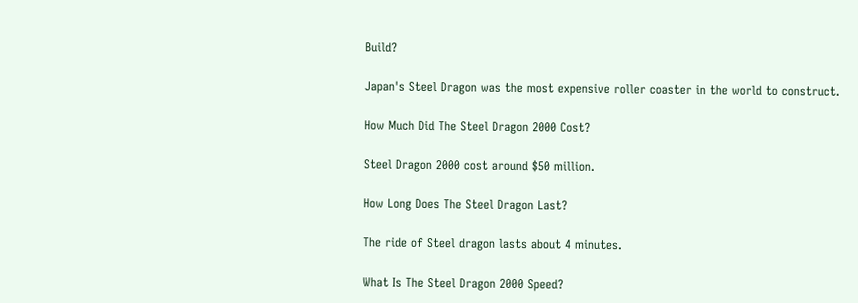Build?

Japan's Steel Dragon was the most expensive roller coaster in the world to construct.

How Much Did The Steel Dragon 2000 Cost?

Steel Dragon 2000 cost around $50 million.

How Long Does The Steel Dragon Last?

The ride of Steel dragon lasts about 4 minutes.

What Is The Steel Dragon 2000 Speed?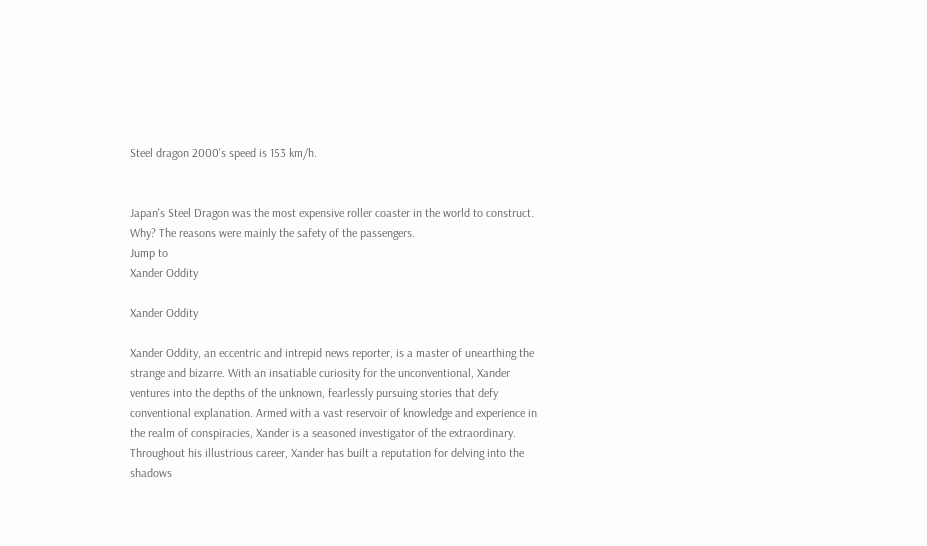Steel dragon 2000's speed is 153 km/h.


Japan's Steel Dragon was the most expensive roller coaster in the world to construct. Why? The reasons were mainly the safety of the passengers.
Jump to
Xander Oddity

Xander Oddity

Xander Oddity, an eccentric and intrepid news reporter, is a master of unearthing the strange and bizarre. With an insatiable curiosity for the unconventional, Xander ventures into the depths of the unknown, fearlessly pursuing stories that defy conventional explanation. Armed with a vast reservoir of knowledge and experience in the realm of conspiracies, Xander is a seasoned investigator of the extraordinary. Throughout his illustrious career, Xander has built a reputation for delving into the shadows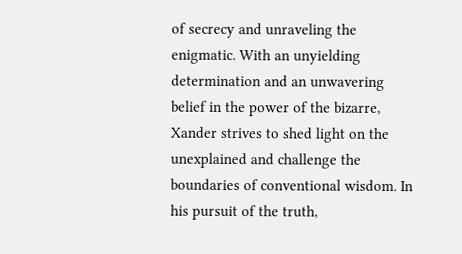of secrecy and unraveling the enigmatic. With an unyielding determination and an unwavering belief in the power of the bizarre, Xander strives to shed light on the unexplained and challenge the boundaries of conventional wisdom. In his pursuit of the truth,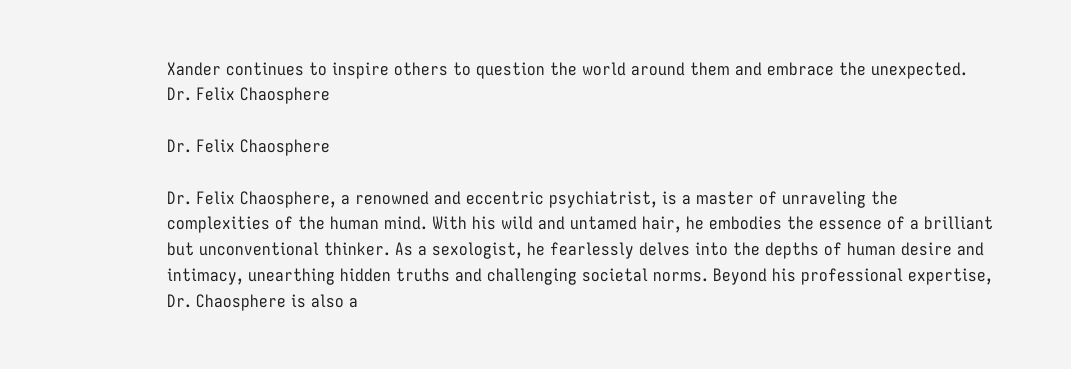Xander continues to inspire others to question the world around them and embrace the unexpected.
Dr. Felix Chaosphere

Dr. Felix Chaosphere

Dr. Felix Chaosphere, a renowned and eccentric psychiatrist, is a master of unraveling the complexities of the human mind. With his wild and untamed hair, he embodies the essence of a brilliant but unconventional thinker. As a sexologist, he fearlessly delves into the depths of human desire and intimacy, unearthing hidden truths and challenging societal norms. Beyond his professional expertise, Dr. Chaosphere is also a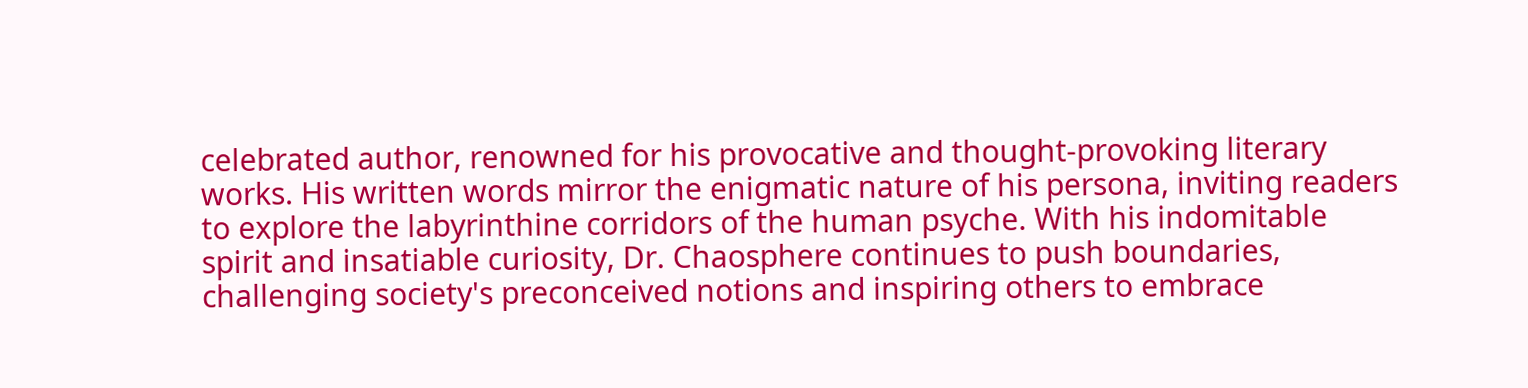celebrated author, renowned for his provocative and thought-provoking literary works. His written words mirror the enigmatic nature of his persona, inviting readers to explore the labyrinthine corridors of the human psyche. With his indomitable spirit and insatiable curiosity, Dr. Chaosphere continues to push boundaries, challenging society's preconceived notions and inspiring others to embrace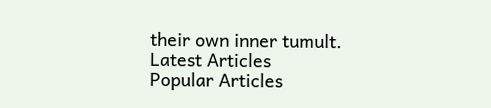their own inner tumult.
Latest Articles
Popular Articles